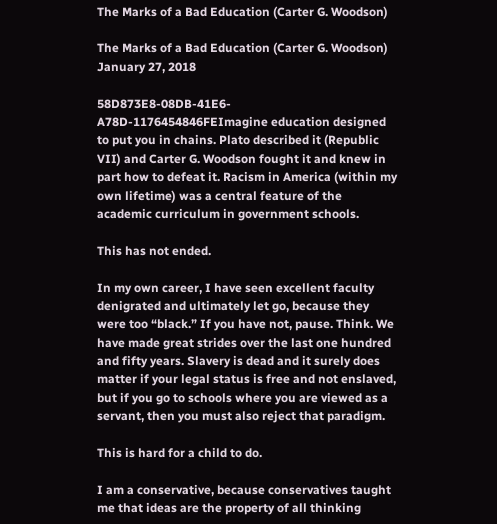The Marks of a Bad Education (Carter G. Woodson)

The Marks of a Bad Education (Carter G. Woodson) January 27, 2018

58D873E8-08DB-41E6-A78D-1176454846FEImagine education designed to put you in chains. Plato described it (Republic VII) and Carter G. Woodson fought it and knew in part how to defeat it. Racism in America (within my own lifetime) was a central feature of the academic curriculum in government schools.

This has not ended.

In my own career, I have seen excellent faculty denigrated and ultimately let go, because they were too “black.” If you have not, pause. Think. We have made great strides over the last one hundred and fifty years. Slavery is dead and it surely does matter if your legal status is free and not enslaved, but if you go to schools where you are viewed as a servant, then you must also reject that paradigm.

This is hard for a child to do.

I am a conservative, because conservatives taught me that ideas are the property of all thinking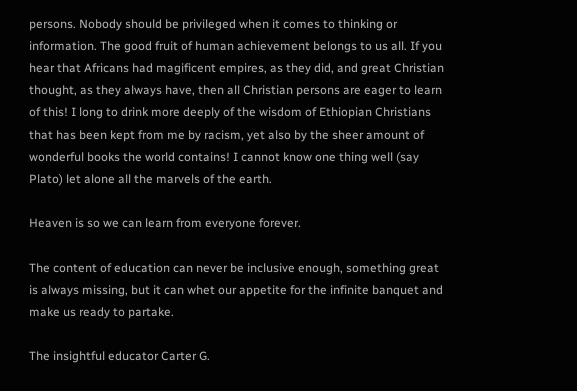persons. Nobody should be privileged when it comes to thinking or information. The good fruit of human achievement belongs to us all. If you hear that Africans had magificent empires, as they did, and great Christian thought, as they always have, then all Christian persons are eager to learn of this! I long to drink more deeply of the wisdom of Ethiopian Christians that has been kept from me by racism, yet also by the sheer amount of wonderful books the world contains! I cannot know one thing well (say Plato) let alone all the marvels of the earth.

Heaven is so we can learn from everyone forever.

The content of education can never be inclusive enough, something great is always missing, but it can whet our appetite for the infinite banquet and make us ready to partake.

The insightful educator Carter G.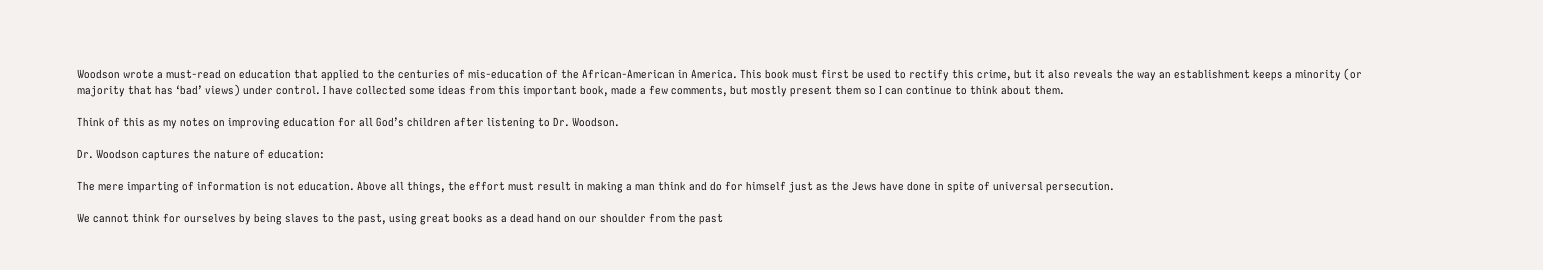Woodson wrote a must-read on education that applied to the centuries of mis-education of the African-American in America. This book must first be used to rectify this crime, but it also reveals the way an establishment keeps a minority (or majority that has ‘bad’ views) under control. I have collected some ideas from this important book, made a few comments, but mostly present them so I can continue to think about them.

Think of this as my notes on improving education for all God’s children after listening to Dr. Woodson.

Dr. Woodson captures the nature of education:

The mere imparting of information is not education. Above all things, the effort must result in making a man think and do for himself just as the Jews have done in spite of universal persecution.

We cannot think for ourselves by being slaves to the past, using great books as a dead hand on our shoulder from the past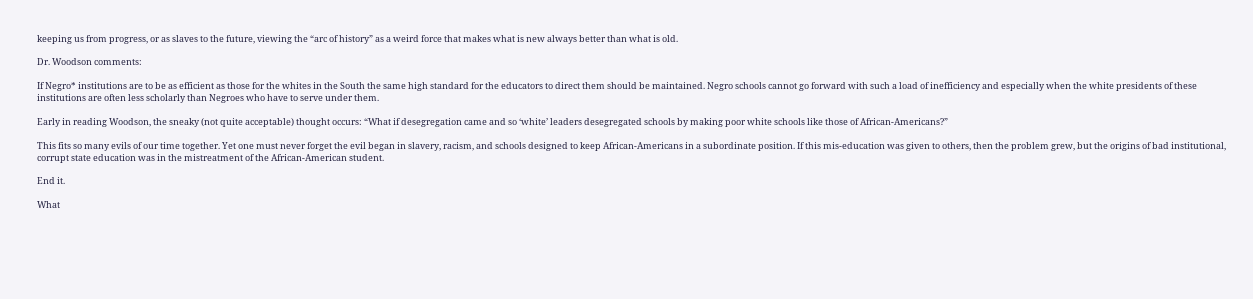keeping us from progress, or as slaves to the future, viewing the “arc of history” as a weird force that makes what is new always better than what is old.

Dr. Woodson comments:

If Negro* institutions are to be as efficient as those for the whites in the South the same high standard for the educators to direct them should be maintained. Negro schools cannot go forward with such a load of inefficiency and especially when the white presidents of these institutions are often less scholarly than Negroes who have to serve under them.

Early in reading Woodson, the sneaky (not quite acceptable) thought occurs: “What if desegregation came and so ‘white’ leaders desegregated schools by making poor white schools like those of African-Americans?”

This fits so many evils of our time together. Yet one must never forget the evil began in slavery, racism, and schools designed to keep African-Americans in a subordinate position. If this mis-education was given to others, then the problem grew, but the origins of bad institutional, corrupt state education was in the mistreatment of the African-American student.

End it.

What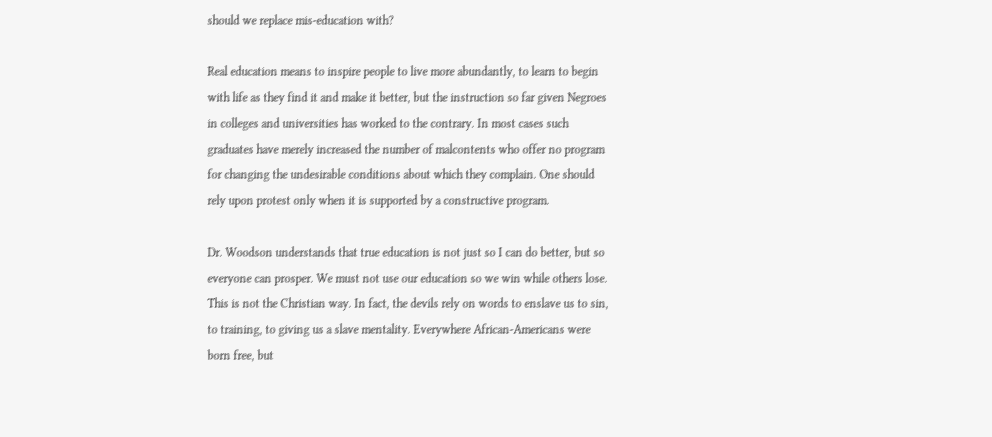should we replace mis-education with?

Real education means to inspire people to live more abundantly, to learn to begin with life as they find it and make it better, but the instruction so far given Negroes in colleges and universities has worked to the contrary. In most cases such graduates have merely increased the number of malcontents who offer no program for changing the undesirable conditions about which they complain. One should rely upon protest only when it is supported by a constructive program.

Dr. Woodson understands that true education is not just so I can do better, but so everyone can prosper. We must not use our education so we win while others lose. This is not the Christian way. In fact, the devils rely on words to enslave us to sin, to training, to giving us a slave mentality. Everywhere African-Americans were born free, but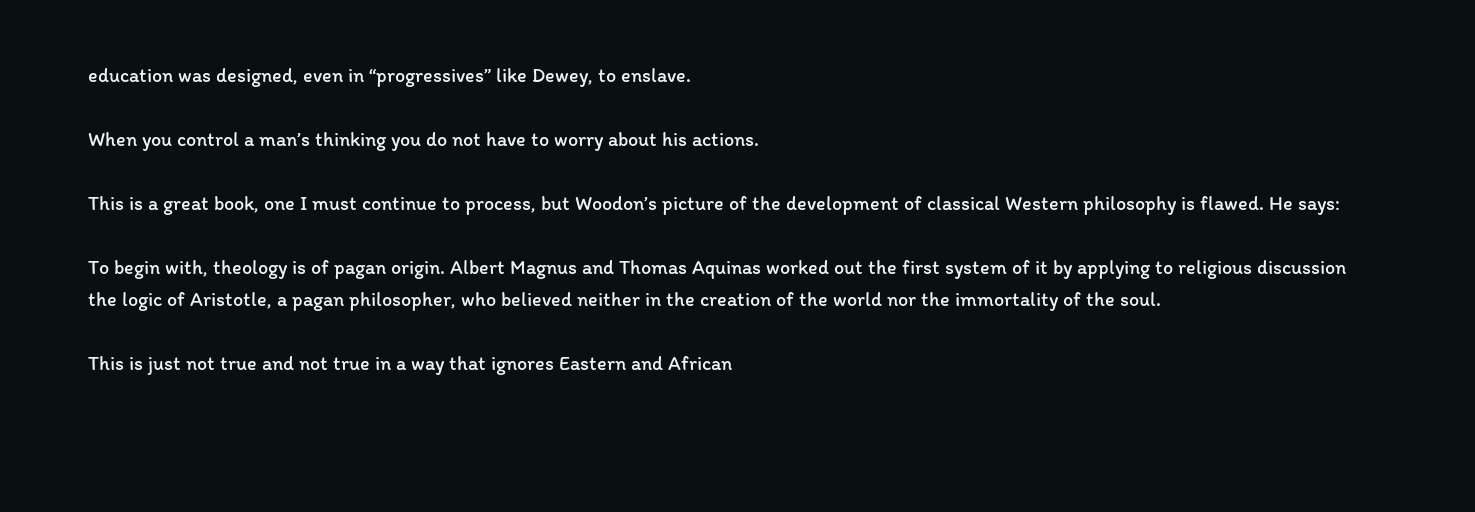education was designed, even in “progressives” like Dewey, to enslave.

When you control a man’s thinking you do not have to worry about his actions.

This is a great book, one I must continue to process, but Woodon’s picture of the development of classical Western philosophy is flawed. He says:

To begin with, theology is of pagan origin. Albert Magnus and Thomas Aquinas worked out the first system of it by applying to religious discussion the logic of Aristotle, a pagan philosopher, who believed neither in the creation of the world nor the immortality of the soul.

This is just not true and not true in a way that ignores Eastern and African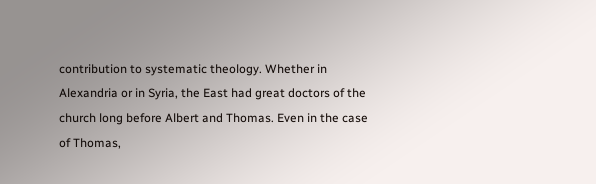contribution to systematic theology. Whether in Alexandria or in Syria, the East had great doctors of the church long before Albert and Thomas. Even in the case of Thomas,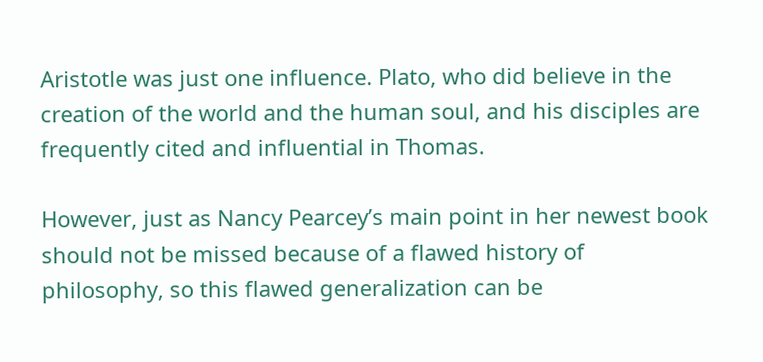Aristotle was just one influence. Plato, who did believe in the creation of the world and the human soul, and his disciples are frequently cited and influential in Thomas.

However, just as Nancy Pearcey’s main point in her newest book should not be missed because of a flawed history of philosophy, so this flawed generalization can be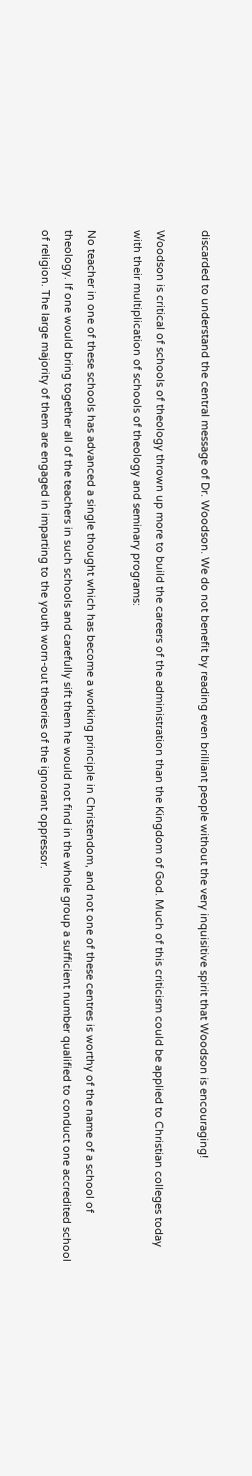discarded to understand the central message of Dr. Woodson. We do not benefit by reading even brilliant people without the very inquisitive spirit that Woodson is encouraging!

Woodson is critical of schools of theology thrown up more to build the careers of the administration than the Kingdom of God. Much of this criticism could be applied to Christian colleges today with their multiplication of schools of theology and seminary programs:

No teacher in one of these schools has advanced a single thought which has become a working principle in Christendom, and not one of these centres is worthy of the name of a school of theology. If one would bring together all of the teachers in such schools and carefully sift them he would not find in the whole group a sufficient number qualified to conduct one accredited school of religion. The large majority of them are engaged in imparting to the youth worn-out theories of the ignorant oppressor.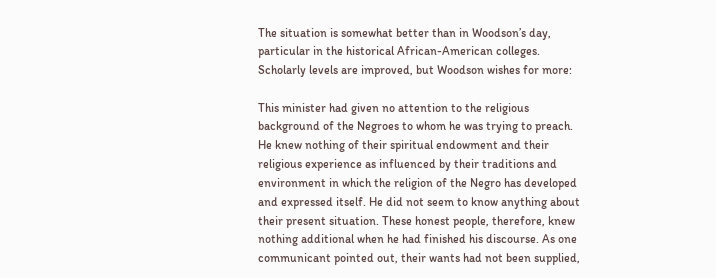The situation is somewhat better than in Woodson’s day, particular in the historical African-American colleges. Scholarly levels are improved, but Woodson wishes for more:

This minister had given no attention to the religious background of the Negroes to whom he was trying to preach. He knew nothing of their spiritual endowment and their religious experience as influenced by their traditions and environment in which the religion of the Negro has developed and expressed itself. He did not seem to know anything about their present situation. These honest people, therefore, knew nothing additional when he had finished his discourse. As one communicant pointed out, their wants had not been supplied,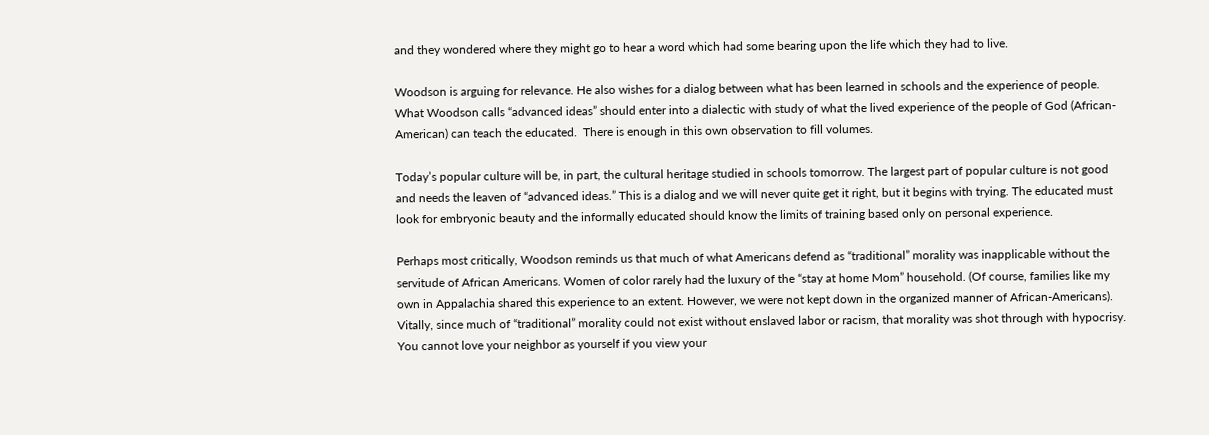and they wondered where they might go to hear a word which had some bearing upon the life which they had to live.

Woodson is arguing for relevance. He also wishes for a dialog between what has been learned in schools and the experience of people.  What Woodson calls “advanced ideas” should enter into a dialectic with study of what the lived experience of the people of God (African-American) can teach the educated.  There is enough in this own observation to fill volumes.

Today’s popular culture will be, in part, the cultural heritage studied in schools tomorrow. The largest part of popular culture is not good and needs the leaven of “advanced ideas.” This is a dialog and we will never quite get it right, but it begins with trying. The educated must look for embryonic beauty and the informally educated should know the limits of training based only on personal experience.

Perhaps most critically, Woodson reminds us that much of what Americans defend as “traditional” morality was inapplicable without the servitude of African Americans. Women of color rarely had the luxury of the “stay at home Mom” household. (Of course, families like my own in Appalachia shared this experience to an extent. However, we were not kept down in the organized manner of African-Americans). Vitally, since much of “traditional” morality could not exist without enslaved labor or racism, that morality was shot through with hypocrisy. You cannot love your neighbor as yourself if you view your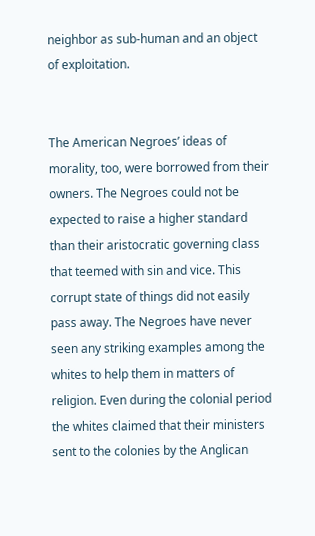neighbor as sub-human and an object of exploitation.


The American Negroes’ ideas of morality, too, were borrowed from their owners. The Negroes could not be expected to raise a higher standard than their aristocratic governing class that teemed with sin and vice. This corrupt state of things did not easily pass away. The Negroes have never seen any striking examples among the whites to help them in matters of religion. Even during the colonial period the whites claimed that their ministers sent to the colonies by the Anglican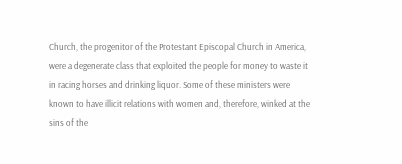Church, the progenitor of the Protestant Episcopal Church in America, were a degenerate class that exploited the people for money to waste it in racing horses and drinking liquor. Some of these ministers were known to have illicit relations with women and, therefore, winked at the sins of the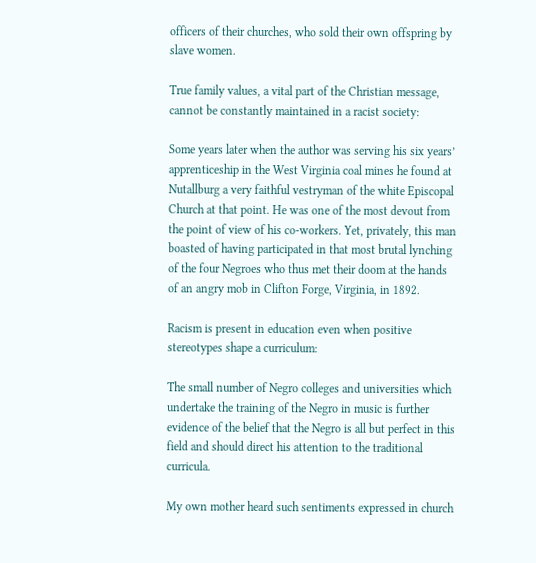officers of their churches, who sold their own offspring by slave women.

True family values, a vital part of the Christian message, cannot be constantly maintained in a racist society:

Some years later when the author was serving his six years’ apprenticeship in the West Virginia coal mines he found at Nutallburg a very faithful vestryman of the white Episcopal Church at that point. He was one of the most devout from the point of view of his co-workers. Yet, privately, this man boasted of having participated in that most brutal lynching of the four Negroes who thus met their doom at the hands of an angry mob in Clifton Forge, Virginia, in 1892.

Racism is present in education even when positive stereotypes shape a curriculum:

The small number of Negro colleges and universities which undertake the training of the Negro in music is further evidence of the belief that the Negro is all but perfect in this field and should direct his attention to the traditional curricula.

My own mother heard such sentiments expressed in church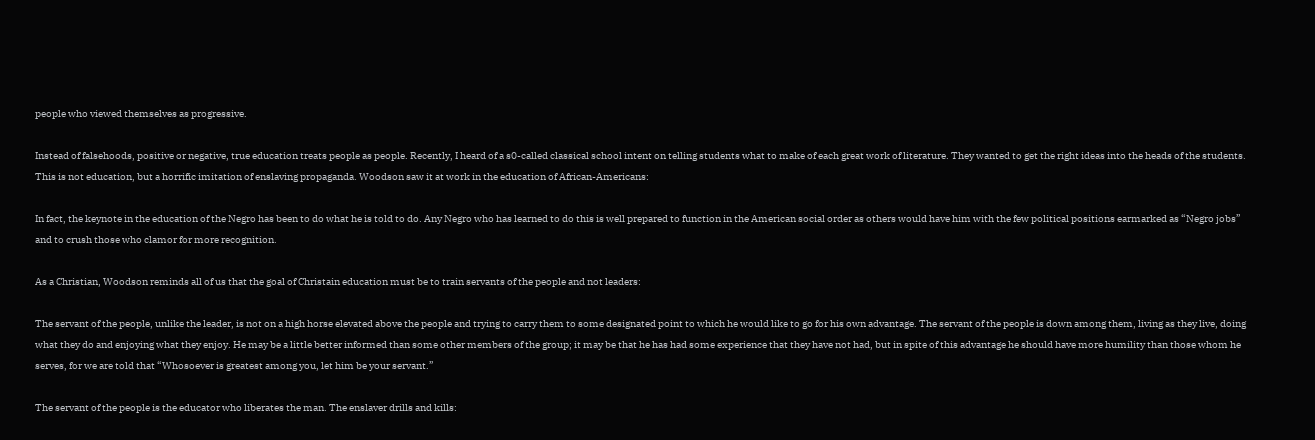people who viewed themselves as progressive.

Instead of falsehoods, positive or negative, true education treats people as people. Recently, I heard of a s0-called classical school intent on telling students what to make of each great work of literature. They wanted to get the right ideas into the heads of the students. This is not education, but a horrific imitation of enslaving propaganda. Woodson saw it at work in the education of African-Americans:

In fact, the keynote in the education of the Negro has been to do what he is told to do. Any Negro who has learned to do this is well prepared to function in the American social order as others would have him with the few political positions earmarked as “Negro jobs” and to crush those who clamor for more recognition.

As a Christian, Woodson reminds all of us that the goal of Christain education must be to train servants of the people and not leaders:

The servant of the people, unlike the leader, is not on a high horse elevated above the people and trying to carry them to some designated point to which he would like to go for his own advantage. The servant of the people is down among them, living as they live, doing what they do and enjoying what they enjoy. He may be a little better informed than some other members of the group; it may be that he has had some experience that they have not had, but in spite of this advantage he should have more humility than those whom he serves, for we are told that “Whosoever is greatest among you, let him be your servant.”

The servant of the people is the educator who liberates the man. The enslaver drills and kills: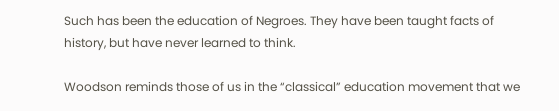Such has been the education of Negroes. They have been taught facts of history, but have never learned to think.

Woodson reminds those of us in the “classical” education movement that we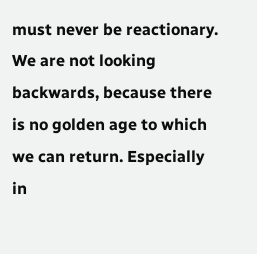must never be reactionary. We are not looking backwards, because there is no golden age to which we can return. Especially in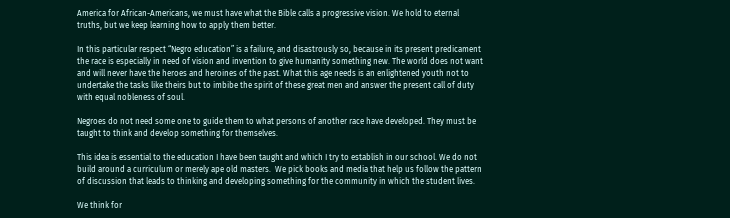America for African-Americans, we must have what the Bible calls a progressive vision. We hold to eternal truths, but we keep learning how to apply them better.

In this particular respect “Negro education” is a failure, and disastrously so, because in its present predicament the race is especially in need of vision and invention to give humanity something new. The world does not want and will never have the heroes and heroines of the past. What this age needs is an enlightened youth not to undertake the tasks like theirs but to imbibe the spirit of these great men and answer the present call of duty with equal nobleness of soul.

Negroes do not need some one to guide them to what persons of another race have developed. They must be taught to think and develop something for themselves.

This idea is essential to the education I have been taught and which I try to establish in our school. We do not build around a curriculum or merely ape old masters.  We pick books and media that help us follow the pattern of discussion that leads to thinking and developing something for the community in which the student lives.

We think for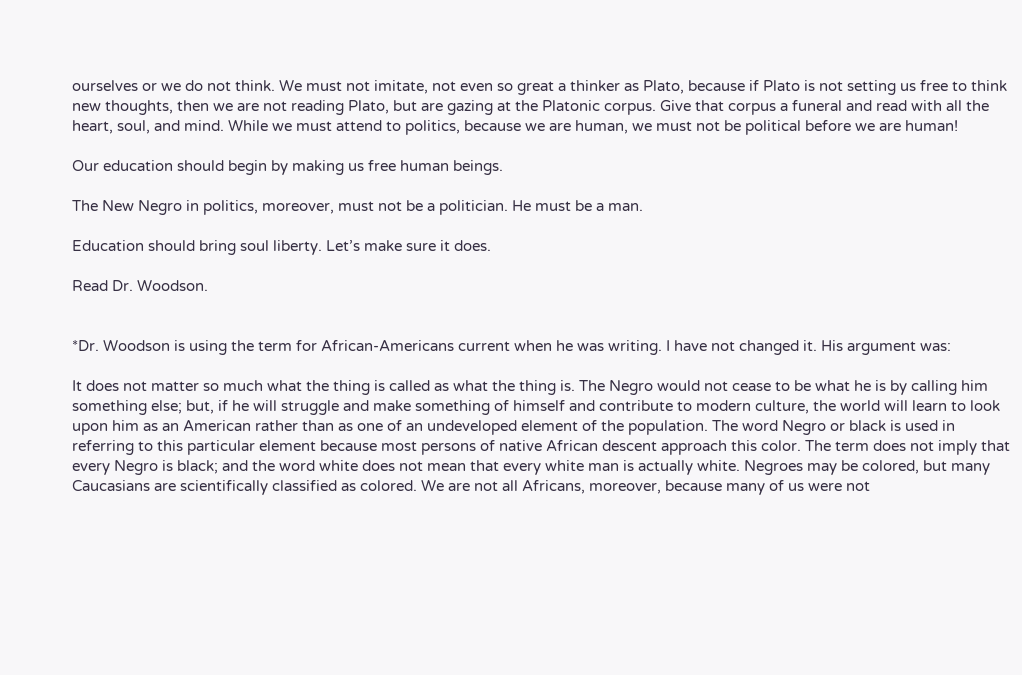ourselves or we do not think. We must not imitate, not even so great a thinker as Plato, because if Plato is not setting us free to think new thoughts, then we are not reading Plato, but are gazing at the Platonic corpus. Give that corpus a funeral and read with all the heart, soul, and mind. While we must attend to politics, because we are human, we must not be political before we are human!

Our education should begin by making us free human beings.

The New Negro in politics, moreover, must not be a politician. He must be a man.

Education should bring soul liberty. Let’s make sure it does.

Read Dr. Woodson.


*Dr. Woodson is using the term for African-Americans current when he was writing. I have not changed it. His argument was:

It does not matter so much what the thing is called as what the thing is. The Negro would not cease to be what he is by calling him something else; but, if he will struggle and make something of himself and contribute to modern culture, the world will learn to look upon him as an American rather than as one of an undeveloped element of the population. The word Negro or black is used in referring to this particular element because most persons of native African descent approach this color. The term does not imply that every Negro is black; and the word white does not mean that every white man is actually white. Negroes may be colored, but many Caucasians are scientifically classified as colored. We are not all Africans, moreover, because many of us were not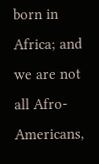born in Africa; and we are not all Afro-Americans,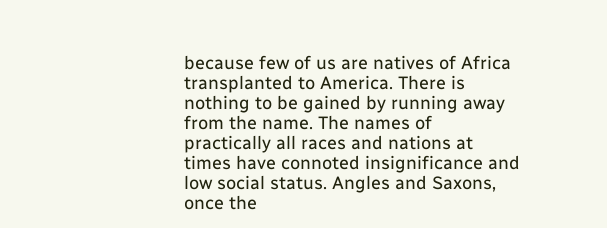because few of us are natives of Africa transplanted to America. There is nothing to be gained by running away from the name. The names of practically all races and nations at times have connoted insignificance and low social status. Angles and Saxons, once the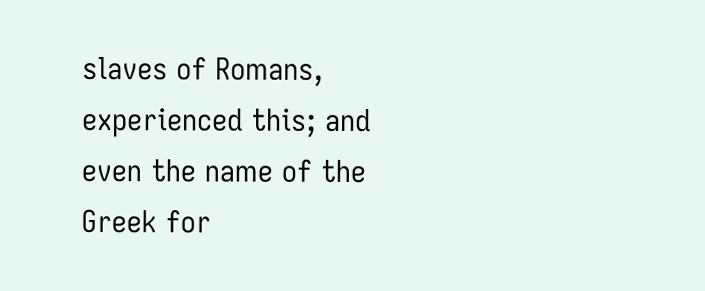slaves of Romans, experienced this; and even the name of the Greek for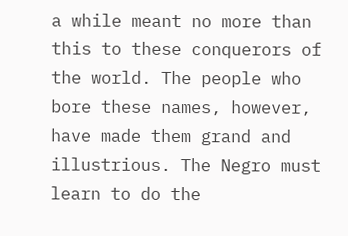a while meant no more than this to these conquerors of the world. The people who bore these names, however, have made them grand and illustrious. The Negro must learn to do the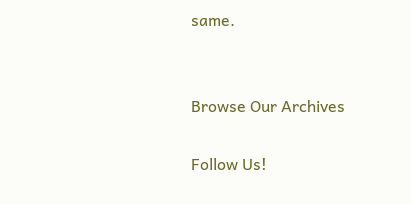same.


Browse Our Archives

Follow Us!